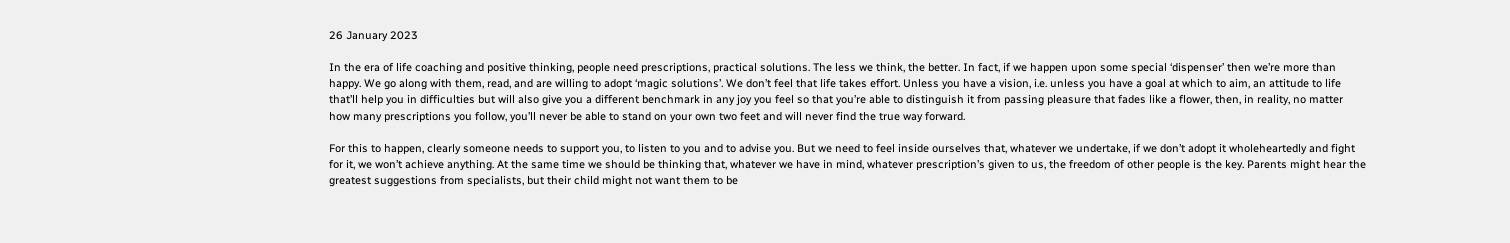26 January 2023

In the era of life coaching and positive thinking, people need prescriptions, practical solutions. The less we think, the better. In fact, if we happen upon some special ‘dispenser’ then we’re more than happy. We go along with them, read, and are willing to adopt ‘magic solutions’. We don’t feel that life takes effort. Unless you have a vision, i.e. unless you have a goal at which to aim, an attitude to life that’ll help you in difficulties but will also give you a different benchmark in any joy you feel so that you’re able to distinguish it from passing pleasure that fades like a flower, then, in reality, no matter how many prescriptions you follow, you’ll never be able to stand on your own two feet and will never find the true way forward.

For this to happen, clearly someone needs to support you, to listen to you and to advise you. But we need to feel inside ourselves that, whatever we undertake, if we don’t adopt it wholeheartedly and fight for it, we won’t achieve anything. At the same time we should be thinking that, whatever we have in mind, whatever prescription’s given to us, the freedom of other people is the key. Parents might hear the greatest suggestions from specialists, but their child might not want them to be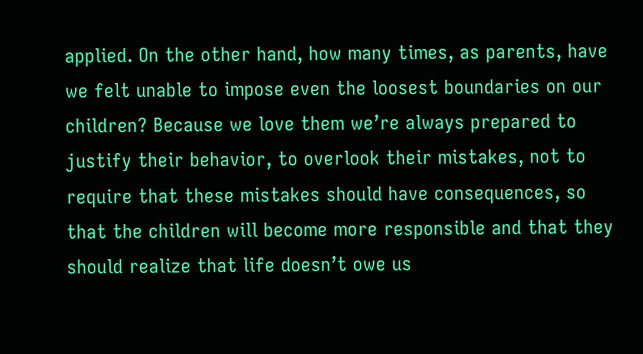applied. On the other hand, how many times, as parents, have we felt unable to impose even the loosest boundaries on our children? Because we love them we’re always prepared to justify their behavior, to overlook their mistakes, not to require that these mistakes should have consequences, so that the children will become more responsible and that they should realize that life doesn’t owe us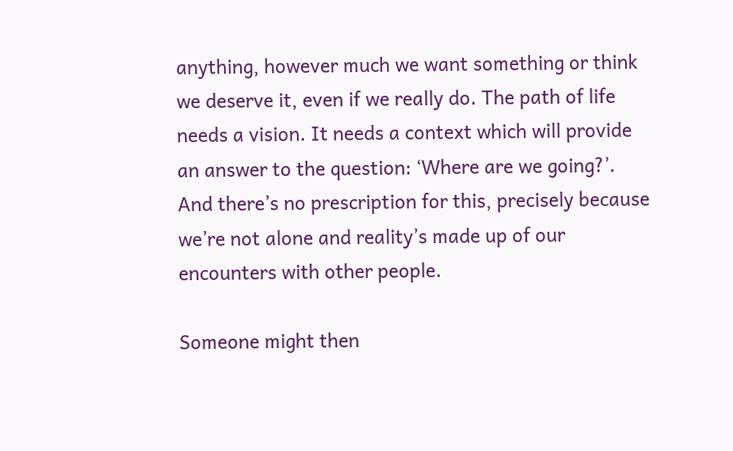anything, however much we want something or think we deserve it, even if we really do. The path of life needs a vision. It needs a context which will provide an answer to the question: ‘Where are we going?’. And there’s no prescription for this, precisely because we’re not alone and reality’s made up of our encounters with other people.

Someone might then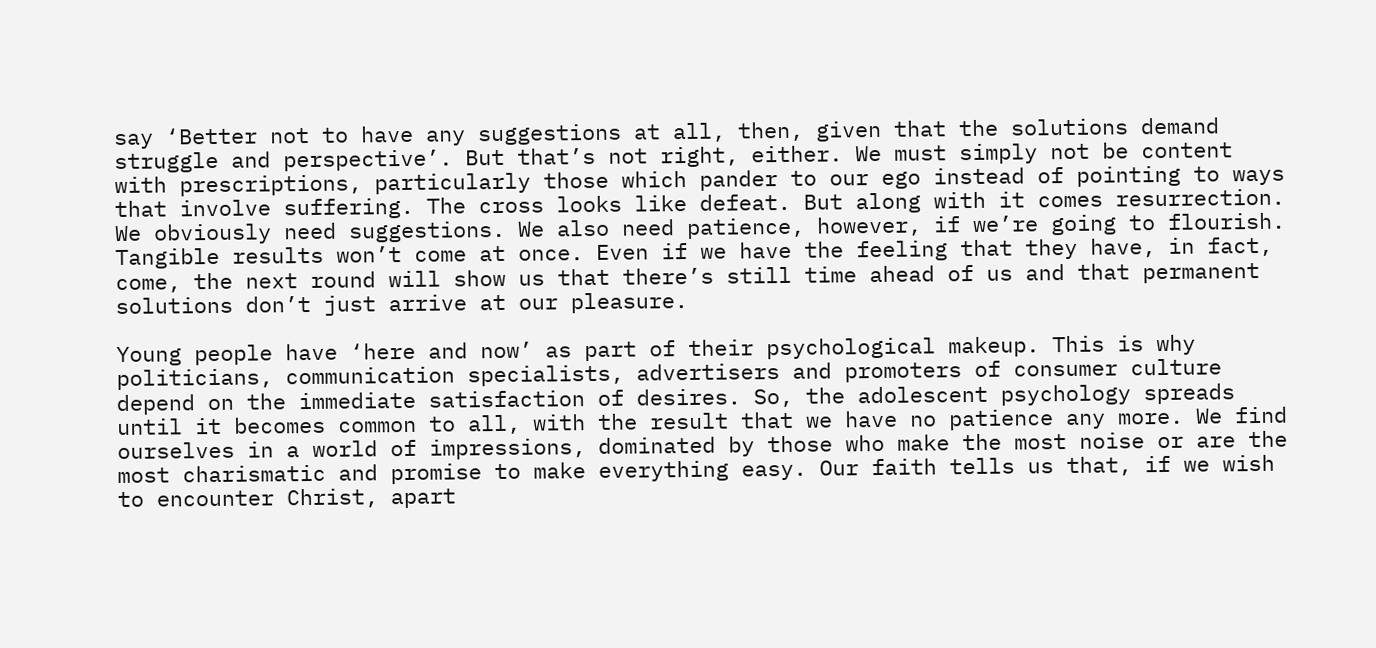say ‘Better not to have any suggestions at all, then, given that the solutions demand struggle and perspective’. But that’s not right, either. We must simply not be content with prescriptions, particularly those which pander to our ego instead of pointing to ways that involve suffering. The cross looks like defeat. But along with it comes resurrection. We obviously need suggestions. We also need patience, however, if we’re going to flourish. Tangible results won’t come at once. Even if we have the feeling that they have, in fact, come, the next round will show us that there’s still time ahead of us and that permanent solutions don’t just arrive at our pleasure.

Young people have ‘here and now’ as part of their psychological makeup. This is why politicians, communication specialists, advertisers and promoters of consumer culture depend on the immediate satisfaction of desires. So, the adolescent psychology spreads until it becomes common to all, with the result that we have no patience any more. We find ourselves in a world of impressions, dominated by those who make the most noise or are the most charismatic and promise to make everything easy. Our faith tells us that, if we wish to encounter Christ, apart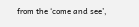from the ‘come and see’,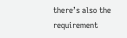there’s also the requirement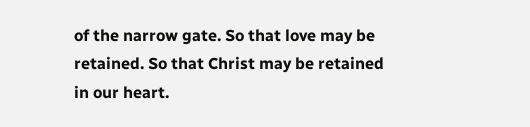of the narrow gate. So that love may be retained. So that Christ may be retained in our heart.